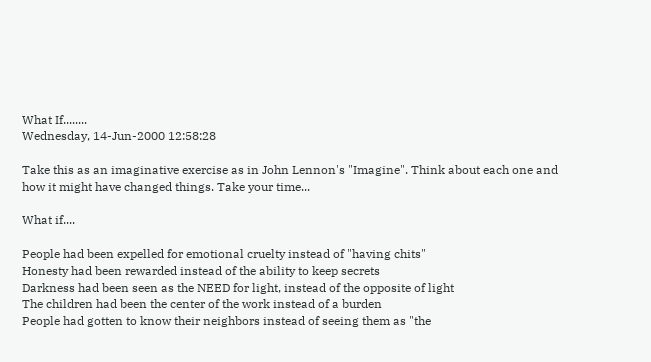What If........
Wednesday, 14-Jun-2000 12:58:28

Take this as an imaginative exercise as in John Lennon's "Imagine". Think about each one and how it might have changed things. Take your time...

What if....

People had been expelled for emotional cruelty instead of "having chits"
Honesty had been rewarded instead of the ability to keep secrets
Darkness had been seen as the NEED for light, instead of the opposite of light
The children had been the center of the work instead of a burden
People had gotten to know their neighbors instead of seeing them as "the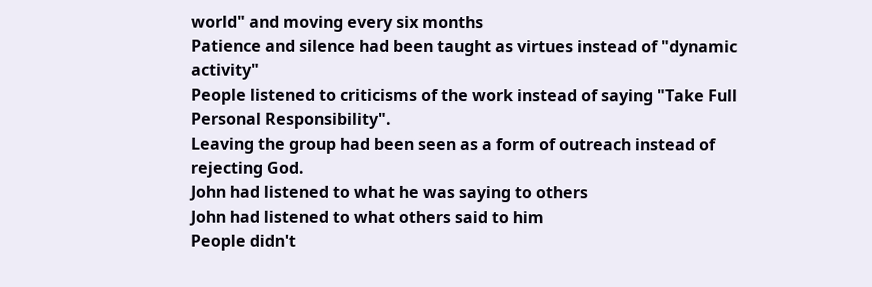world" and moving every six months
Patience and silence had been taught as virtues instead of "dynamic activity"
People listened to criticisms of the work instead of saying "Take Full Personal Responsibility".
Leaving the group had been seen as a form of outreach instead of rejecting God.
John had listened to what he was saying to others
John had listened to what others said to him
People didn't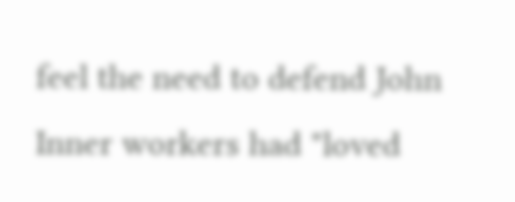feel the need to defend John
Inner workers had "loved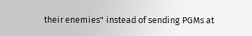their enemies" instead of sending PGMs at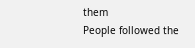them
People followed the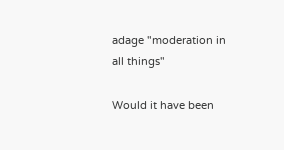adage "moderation in all things"

Would it have been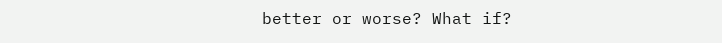better or worse? What if?